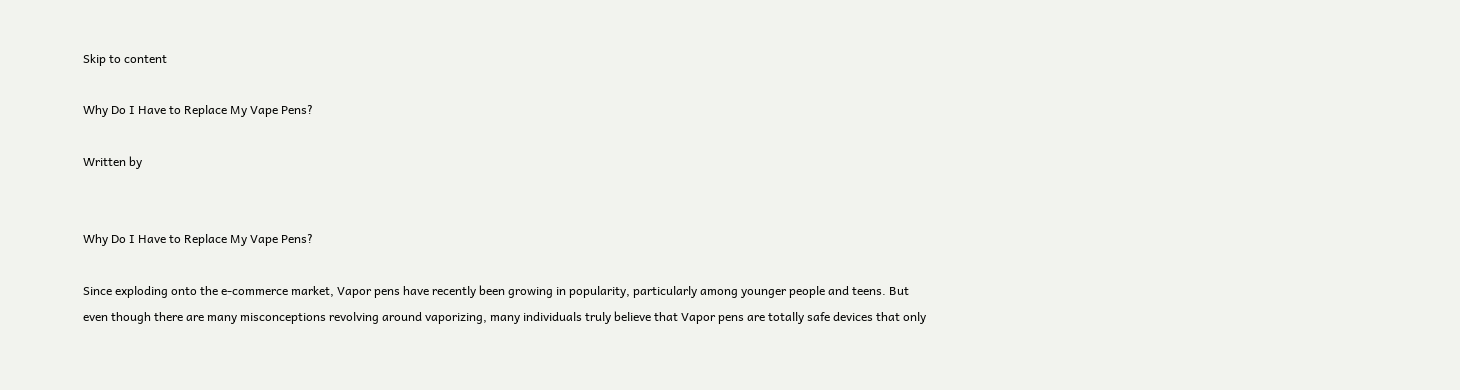Skip to content

Why Do I Have to Replace My Vape Pens?

Written by


Why Do I Have to Replace My Vape Pens?

Since exploding onto the e-commerce market, Vapor pens have recently been growing in popularity, particularly among younger people and teens. But even though there are many misconceptions revolving around vaporizing, many individuals truly believe that Vapor pens are totally safe devices that only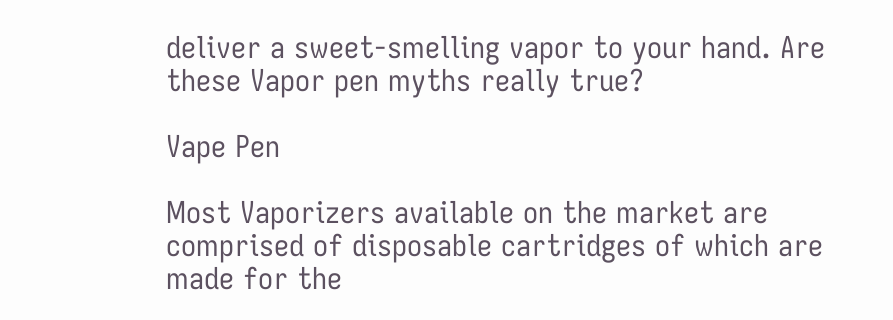deliver a sweet-smelling vapor to your hand. Are these Vapor pen myths really true?

Vape Pen

Most Vaporizers available on the market are comprised of disposable cartridges of which are made for the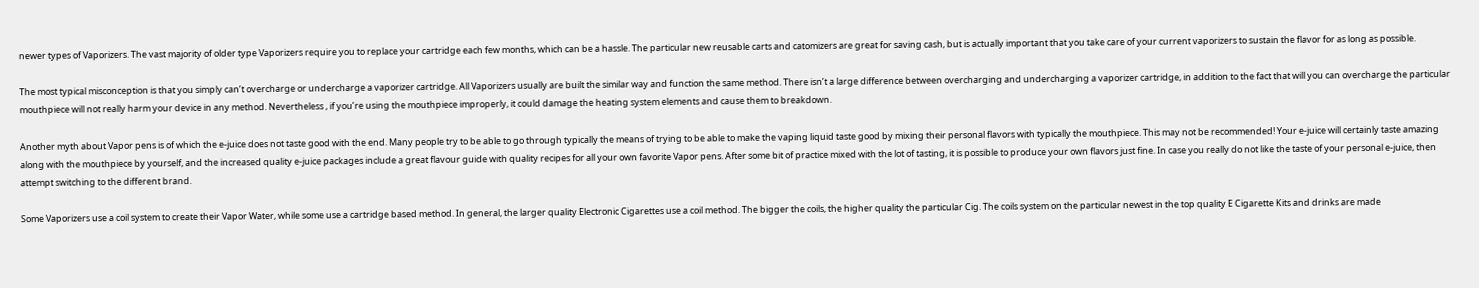newer types of Vaporizers. The vast majority of older type Vaporizers require you to replace your cartridge each few months, which can be a hassle. The particular new reusable carts and catomizers are great for saving cash, but is actually important that you take care of your current vaporizers to sustain the flavor for as long as possible.

The most typical misconception is that you simply can’t overcharge or undercharge a vaporizer cartridge. All Vaporizers usually are built the similar way and function the same method. There isn’t a large difference between overcharging and undercharging a vaporizer cartridge, in addition to the fact that will you can overcharge the particular mouthpiece will not really harm your device in any method. Nevertheless , if you’re using the mouthpiece improperly, it could damage the heating system elements and cause them to breakdown.

Another myth about Vapor pens is of which the e-juice does not taste good with the end. Many people try to be able to go through typically the means of trying to be able to make the vaping liquid taste good by mixing their personal flavors with typically the mouthpiece. This may not be recommended! Your e-juice will certainly taste amazing along with the mouthpiece by yourself, and the increased quality e-juice packages include a great flavour guide with quality recipes for all your own favorite Vapor pens. After some bit of practice mixed with the lot of tasting, it is possible to produce your own flavors just fine. In case you really do not like the taste of your personal e-juice, then attempt switching to the different brand.

Some Vaporizers use a coil system to create their Vapor Water, while some use a cartridge based method. In general, the larger quality Electronic Cigarettes use a coil method. The bigger the coils, the higher quality the particular Cig. The coils system on the particular newest in the top quality E Cigarette Kits and drinks are made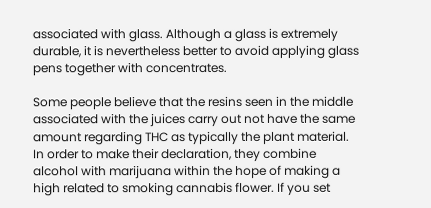associated with glass. Although a glass is extremely durable, it is nevertheless better to avoid applying glass pens together with concentrates.

Some people believe that the resins seen in the middle associated with the juices carry out not have the same amount regarding THC as typically the plant material. In order to make their declaration, they combine alcohol with marijuana within the hope of making a high related to smoking cannabis flower. If you set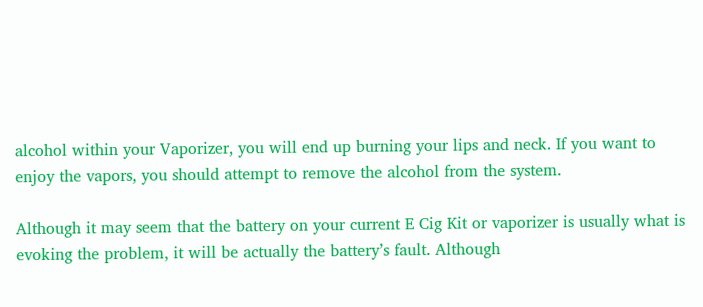alcohol within your Vaporizer, you will end up burning your lips and neck. If you want to enjoy the vapors, you should attempt to remove the alcohol from the system.

Although it may seem that the battery on your current E Cig Kit or vaporizer is usually what is evoking the problem, it will be actually the battery’s fault. Although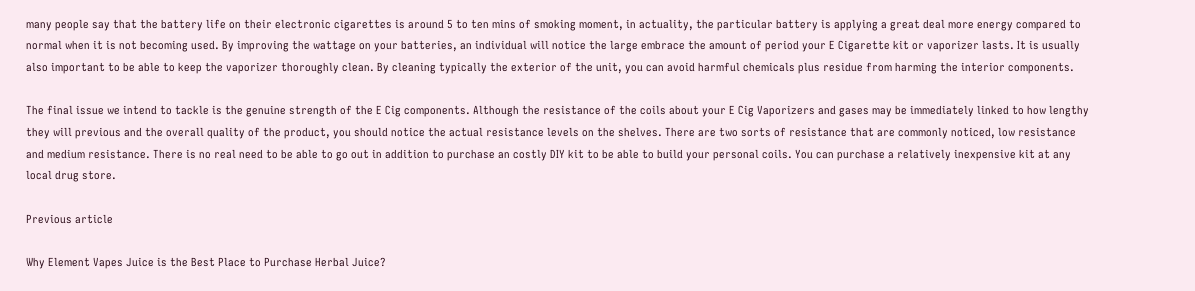many people say that the battery life on their electronic cigarettes is around 5 to ten mins of smoking moment, in actuality, the particular battery is applying a great deal more energy compared to normal when it is not becoming used. By improving the wattage on your batteries, an individual will notice the large embrace the amount of period your E Cigarette kit or vaporizer lasts. It is usually also important to be able to keep the vaporizer thoroughly clean. By cleaning typically the exterior of the unit, you can avoid harmful chemicals plus residue from harming the interior components.

The final issue we intend to tackle is the genuine strength of the E Cig components. Although the resistance of the coils about your E Cig Vaporizers and gases may be immediately linked to how lengthy they will previous and the overall quality of the product, you should notice the actual resistance levels on the shelves. There are two sorts of resistance that are commonly noticed, low resistance and medium resistance. There is no real need to be able to go out in addition to purchase an costly DIY kit to be able to build your personal coils. You can purchase a relatively inexpensive kit at any local drug store.

Previous article

Why Element Vapes Juice is the Best Place to Purchase Herbal Juice?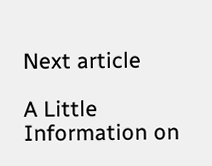Next article

A Little Information on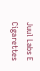Juul Labs E Cigarettes